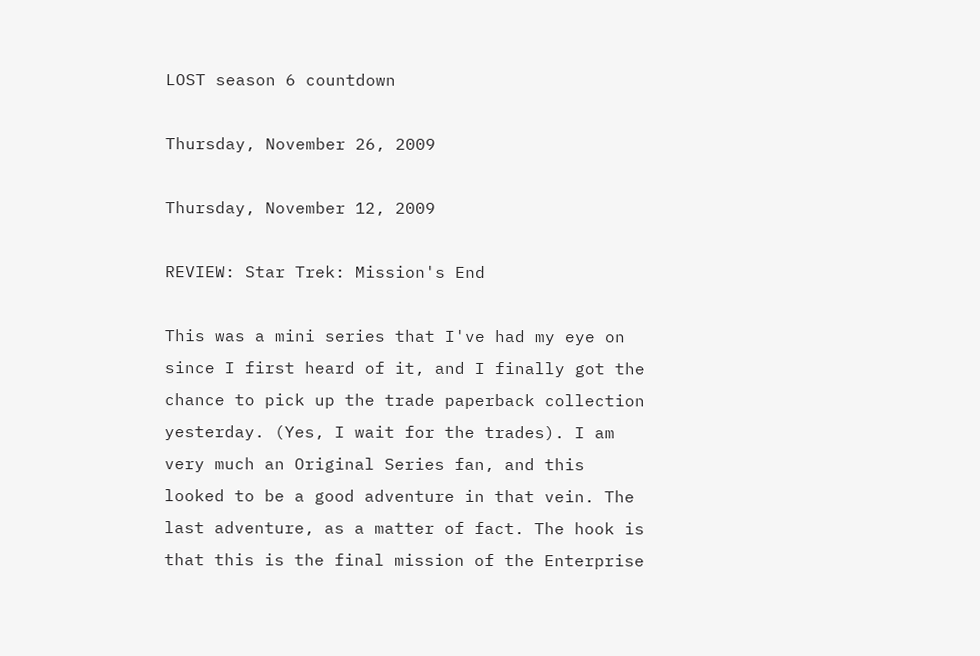LOST season 6 countdown

Thursday, November 26, 2009

Thursday, November 12, 2009

REVIEW: Star Trek: Mission's End

This was a mini series that I've had my eye on since I first heard of it, and I finally got the chance to pick up the trade paperback collection yesterday. (Yes, I wait for the trades). I am very much an Original Series fan, and this looked to be a good adventure in that vein. The last adventure, as a matter of fact. The hook is that this is the final mission of the Enterprise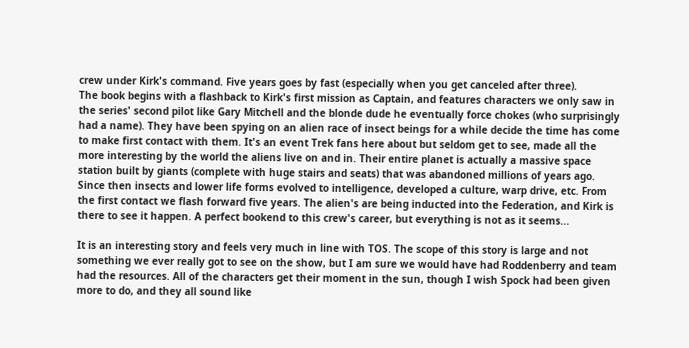crew under Kirk's command. Five years goes by fast (especially when you get canceled after three).
The book begins with a flashback to Kirk's first mission as Captain, and features characters we only saw in the series' second pilot like Gary Mitchell and the blonde dude he eventually force chokes (who surprisingly had a name). They have been spying on an alien race of insect beings for a while decide the time has come to make first contact with them. It's an event Trek fans here about but seldom get to see, made all the more interesting by the world the aliens live on and in. Their entire planet is actually a massive space station built by giants (complete with huge stairs and seats) that was abandoned millions of years ago. Since then insects and lower life forms evolved to intelligence, developed a culture, warp drive, etc. From the first contact we flash forward five years. The alien's are being inducted into the Federation, and Kirk is there to see it happen. A perfect bookend to this crew's career, but everything is not as it seems...

It is an interesting story and feels very much in line with TOS. The scope of this story is large and not something we ever really got to see on the show, but I am sure we would have had Roddenberry and team had the resources. All of the characters get their moment in the sun, though I wish Spock had been given more to do, and they all sound like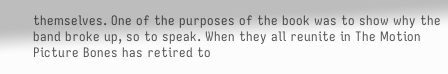themselves. One of the purposes of the book was to show why the band broke up, so to speak. When they all reunite in The Motion Picture Bones has retired to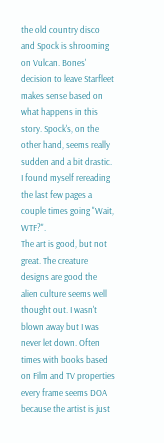the old country disco and Spock is shrooming on Vulcan. Bones' decision to leave Starfleet makes sense based on what happens in this story. Spock's, on the other hand, seems really sudden and a bit drastic. I found myself rereading the last few pages a couple times going "Wait, WTF?".
The art is good, but not great. The creature designs are good the alien culture seems well thought out. I wasn't blown away but I was never let down. Often times with books based on Film and TV properties every frame seems DOA because the artist is just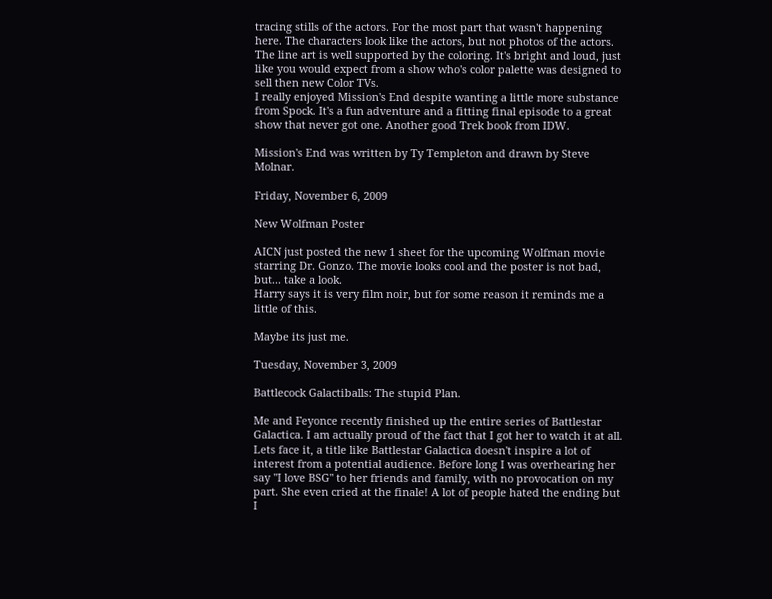tracing stills of the actors. For the most part that wasn't happening here. The characters look like the actors, but not photos of the actors. The line art is well supported by the coloring. It's bright and loud, just like you would expect from a show who's color palette was designed to sell then new Color TVs.
I really enjoyed Mission's End despite wanting a little more substance from Spock. It's a fun adventure and a fitting final episode to a great show that never got one. Another good Trek book from IDW.

Mission's End was written by Ty Templeton and drawn by Steve Molnar.

Friday, November 6, 2009

New Wolfman Poster

AICN just posted the new 1 sheet for the upcoming Wolfman movie starring Dr. Gonzo. The movie looks cool and the poster is not bad, but... take a look.
Harry says it is very film noir, but for some reason it reminds me a little of this.

Maybe its just me.

Tuesday, November 3, 2009

Battlecock Galactiballs: The stupid Plan.

Me and Feyonce recently finished up the entire series of Battlestar Galactica. I am actually proud of the fact that I got her to watch it at all. Lets face it, a title like Battlestar Galactica doesn't inspire a lot of interest from a potential audience. Before long I was overhearing her say "I love BSG" to her friends and family, with no provocation on my part. She even cried at the finale! A lot of people hated the ending but I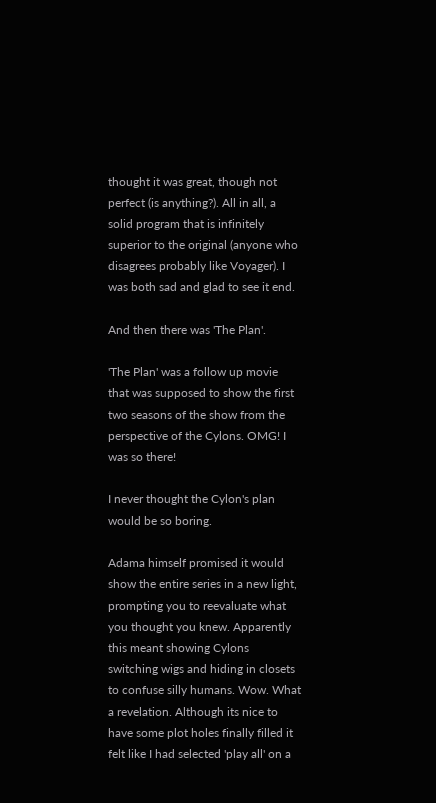thought it was great, though not perfect (is anything?). All in all, a solid program that is infinitely superior to the original (anyone who disagrees probably like Voyager). I was both sad and glad to see it end.

And then there was 'The Plan'.

'The Plan' was a follow up movie that was supposed to show the first two seasons of the show from the perspective of the Cylons. OMG! I was so there!

I never thought the Cylon's plan would be so boring.

Adama himself promised it would show the entire series in a new light, prompting you to reevaluate what you thought you knew. Apparently this meant showing Cylons switching wigs and hiding in closets to confuse silly humans. Wow. What a revelation. Although its nice to have some plot holes finally filled it felt like I had selected 'play all' on a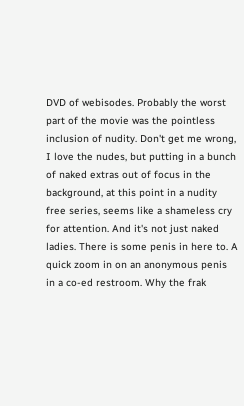DVD of webisodes. Probably the worst part of the movie was the pointless inclusion of nudity. Don't get me wrong, I love the nudes, but putting in a bunch of naked extras out of focus in the background, at this point in a nudity free series, seems like a shameless cry for attention. And it's not just naked ladies. There is some penis in here to. A quick zoom in on an anonymous penis in a co-ed restroom. Why the frak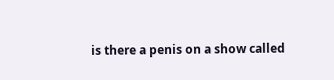is there a penis on a show called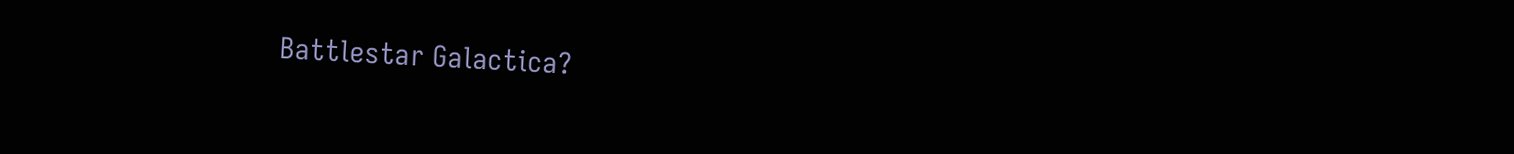Battlestar Galactica?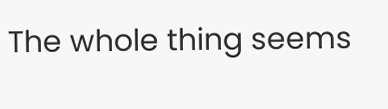The whole thing seems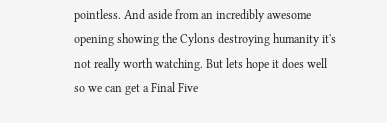pointless. And aside from an incredibly awesome opening showing the Cylons destroying humanity it's not really worth watching. But lets hope it does well so we can get a Final Five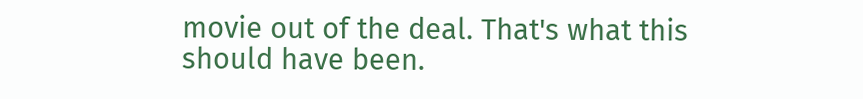movie out of the deal. That's what this should have been.